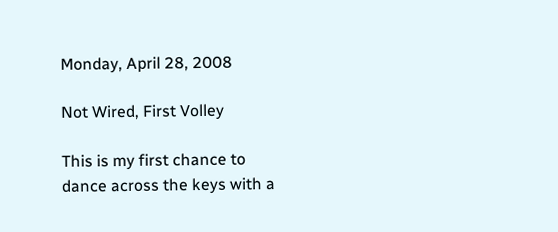Monday, April 28, 2008

Not Wired, First Volley

This is my first chance to dance across the keys with a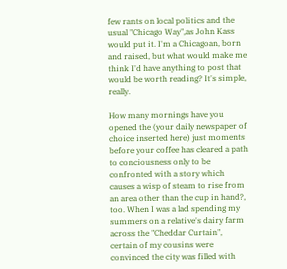few rants on local politics and the usual "Chicago Way",as John Kass would put it. I'm a Chicagoan, born and raised, but what would make me think I'd have anything to post that would be worth reading? It's simple, really.

How many mornings have you opened the (your daily newspaper of choice inserted here) just moments before your coffee has cleared a path to conciousness only to be confronted with a story which causes a wisp of steam to rise from an area other than the cup in hand?, too. When I was a lad spending my summers on a relative's dairy farm across the "Cheddar Curtain", certain of my cousins were convinced the city was filled with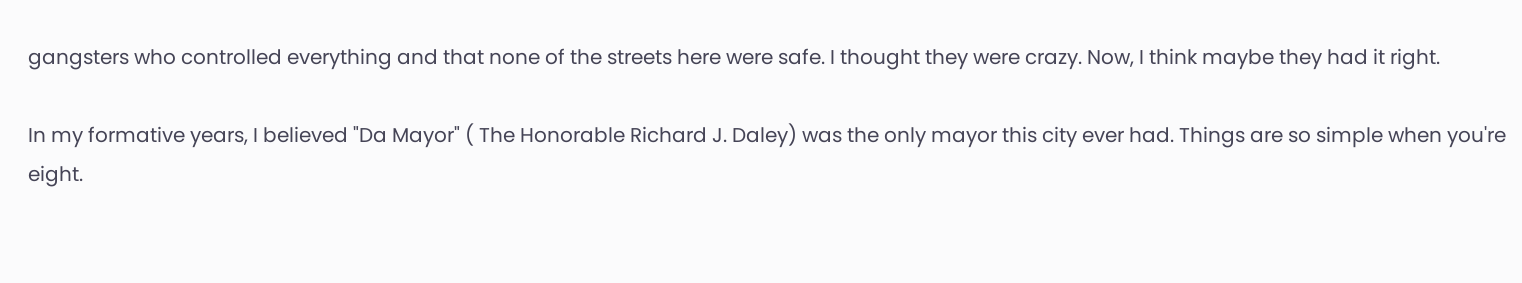gangsters who controlled everything and that none of the streets here were safe. I thought they were crazy. Now, I think maybe they had it right.

In my formative years, I believed "Da Mayor" ( The Honorable Richard J. Daley) was the only mayor this city ever had. Things are so simple when you're eight.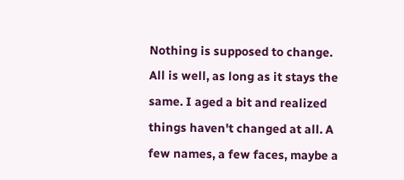Nothing is supposed to change. All is well, as long as it stays the same. I aged a bit and realized things haven't changed at all. A few names, a few faces, maybe a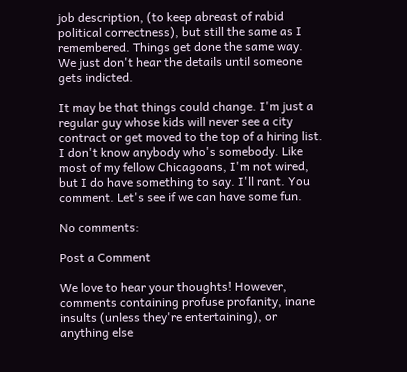job description, (to keep abreast of rabid political correctness), but still the same as I remembered. Things get done the same way. We just don't hear the details until someone gets indicted.

It may be that things could change. I'm just a regular guy whose kids will never see a city contract or get moved to the top of a hiring list. I don't know anybody who's somebody. Like most of my fellow Chicagoans, I'm not wired, but I do have something to say. I'll rant. You comment. Let's see if we can have some fun.

No comments:

Post a Comment

We love to hear your thoughts! However, comments containing profuse profanity, inane insults (unless they're entertaining), or anything else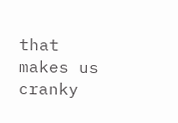that makes us cranky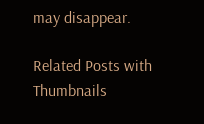may disappear.

Related Posts with Thumbnails